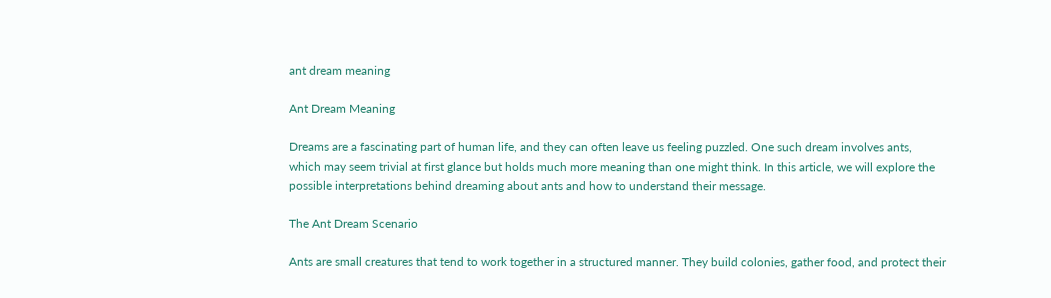ant dream meaning

Ant Dream Meaning

Dreams are a fascinating part of human life, and they can often leave us feeling puzzled. One such dream involves ants, which may seem trivial at first glance but holds much more meaning than one might think. In this article, we will explore the possible interpretations behind dreaming about ants and how to understand their message.

The Ant Dream Scenario

Ants are small creatures that tend to work together in a structured manner. They build colonies, gather food, and protect their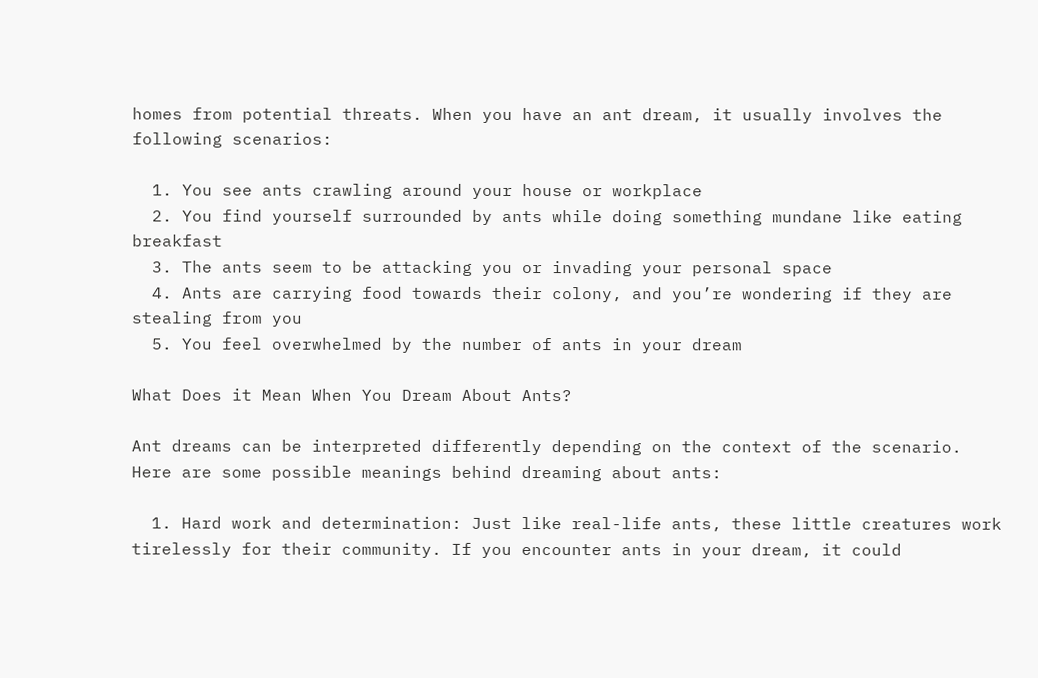homes from potential threats. When you have an ant dream, it usually involves the following scenarios:

  1. You see ants crawling around your house or workplace
  2. You find yourself surrounded by ants while doing something mundane like eating breakfast
  3. The ants seem to be attacking you or invading your personal space
  4. Ants are carrying food towards their colony, and you’re wondering if they are stealing from you
  5. You feel overwhelmed by the number of ants in your dream

What Does it Mean When You Dream About Ants?

Ant dreams can be interpreted differently depending on the context of the scenario. Here are some possible meanings behind dreaming about ants:

  1. Hard work and determination: Just like real-life ants, these little creatures work tirelessly for their community. If you encounter ants in your dream, it could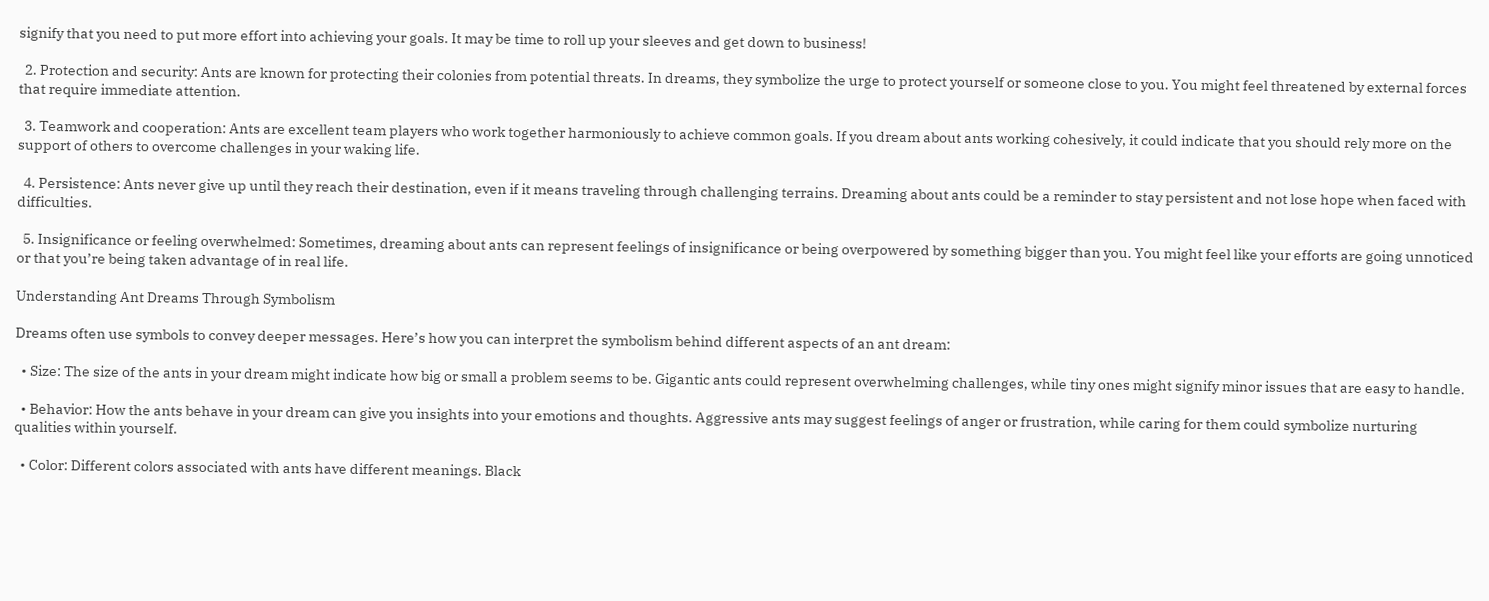signify that you need to put more effort into achieving your goals. It may be time to roll up your sleeves and get down to business!

  2. Protection and security: Ants are known for protecting their colonies from potential threats. In dreams, they symbolize the urge to protect yourself or someone close to you. You might feel threatened by external forces that require immediate attention.

  3. Teamwork and cooperation: Ants are excellent team players who work together harmoniously to achieve common goals. If you dream about ants working cohesively, it could indicate that you should rely more on the support of others to overcome challenges in your waking life.

  4. Persistence: Ants never give up until they reach their destination, even if it means traveling through challenging terrains. Dreaming about ants could be a reminder to stay persistent and not lose hope when faced with difficulties.

  5. Insignificance or feeling overwhelmed: Sometimes, dreaming about ants can represent feelings of insignificance or being overpowered by something bigger than you. You might feel like your efforts are going unnoticed or that you’re being taken advantage of in real life.

Understanding Ant Dreams Through Symbolism

Dreams often use symbols to convey deeper messages. Here’s how you can interpret the symbolism behind different aspects of an ant dream:

  • Size: The size of the ants in your dream might indicate how big or small a problem seems to be. Gigantic ants could represent overwhelming challenges, while tiny ones might signify minor issues that are easy to handle.

  • Behavior: How the ants behave in your dream can give you insights into your emotions and thoughts. Aggressive ants may suggest feelings of anger or frustration, while caring for them could symbolize nurturing qualities within yourself.

  • Color: Different colors associated with ants have different meanings. Black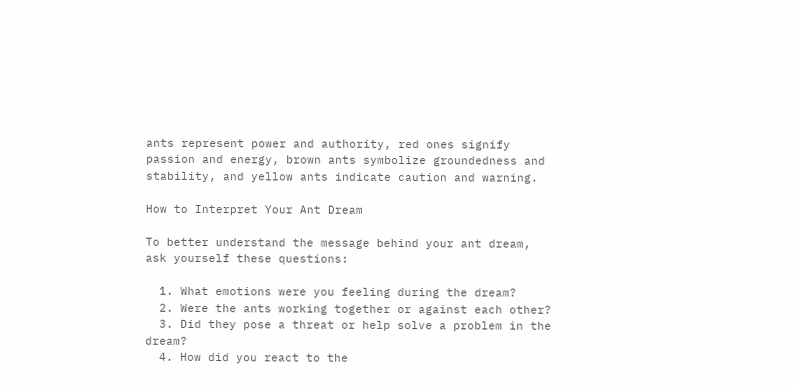ants represent power and authority, red ones signify passion and energy, brown ants symbolize groundedness and stability, and yellow ants indicate caution and warning.

How to Interpret Your Ant Dream

To better understand the message behind your ant dream, ask yourself these questions:

  1. What emotions were you feeling during the dream?
  2. Were the ants working together or against each other?
  3. Did they pose a threat or help solve a problem in the dream?
  4. How did you react to the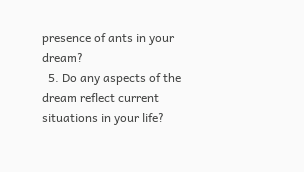presence of ants in your dream?
  5. Do any aspects of the dream reflect current situations in your life?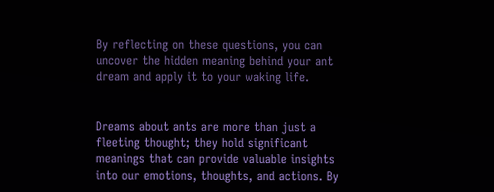By reflecting on these questions, you can uncover the hidden meaning behind your ant dream and apply it to your waking life.


Dreams about ants are more than just a fleeting thought; they hold significant meanings that can provide valuable insights into our emotions, thoughts, and actions. By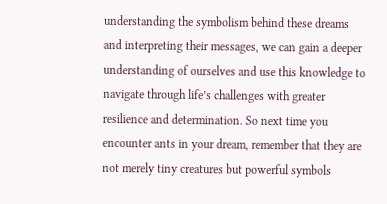understanding the symbolism behind these dreams and interpreting their messages, we can gain a deeper understanding of ourselves and use this knowledge to navigate through life’s challenges with greater resilience and determination. So next time you encounter ants in your dream, remember that they are not merely tiny creatures but powerful symbols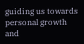guiding us towards personal growth and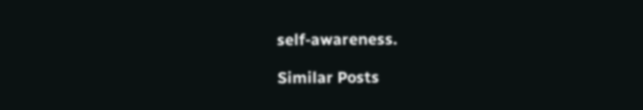self-awareness.

Similar Posts